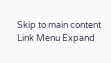Skip to main content Link Menu Expand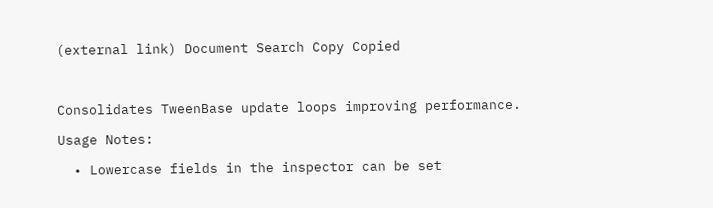(external link) Document Search Copy Copied



Consolidates TweenBase update loops improving performance.

Usage Notes:

  • Lowercase fields in the inspector can be set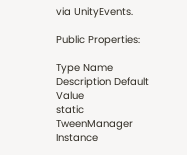via UnityEvents.

Public Properties:

Type Name Description Default Value
static TweenManager Instance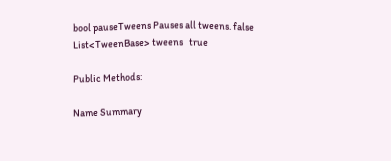bool pauseTweens Pauses all tweens. false
List<TweenBase> tweens   true

Public Methods:

Name Summary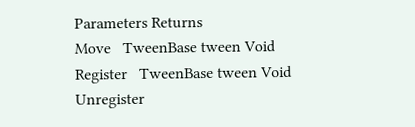Parameters Returns
Move   TweenBase tween Void
Register   TweenBase tween Void
Unregister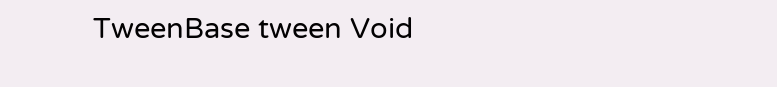TweenBase tween Void